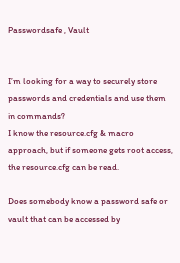Passwordsafe , Vault


I’m looking for a way to securely store passwords and credentials and use them in commands?
I know the resource.cfg & macro approach, but if someone gets root access, the resource.cfg can be read.

Does somebody know a password safe or vault that can be accessed by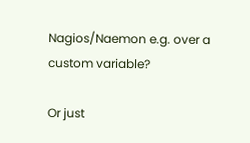Nagios/Naemon e.g. over a custom variable?

Or just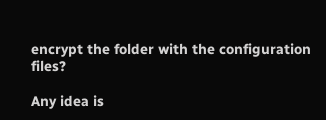encrypt the folder with the configuration files?

Any idea is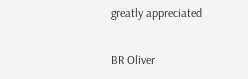greatly appreciated

BR Oliver